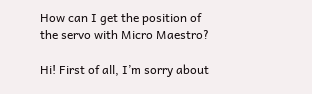How can I get the position of the servo with Micro Maestro?

Hi! First of all, I’m sorry about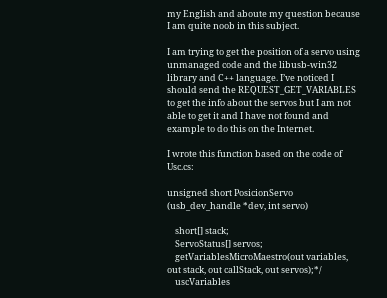my English and aboute my question because I am quite noob in this subject.

I am trying to get the position of a servo using unmanaged code and the libusb-win32 library and C++ language. I’ve noticed I should send the REQUEST_GET_VARIABLES to get the info about the servos but I am not able to get it and I have not found and example to do this on the Internet.

I wrote this function based on the code of Usc.cs:

unsigned short PosicionServo (usb_dev_handle *dev, int servo)

    short[] stack;
    ServoStatus[] servos;
    getVariablesMicroMaestro(out variables, out stack, out callStack, out servos);*/
    uscVariables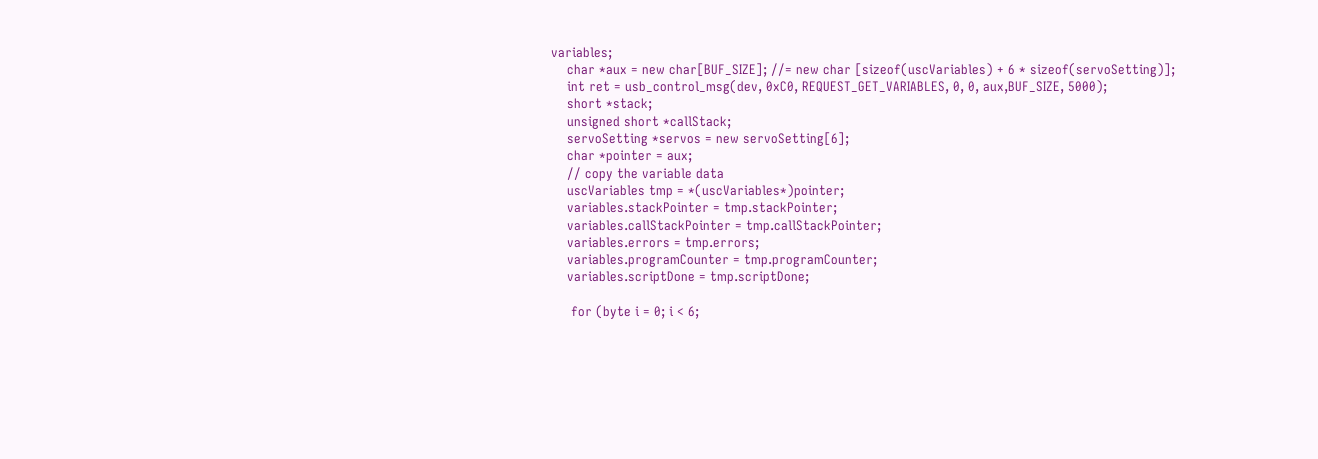variables;
    char *aux = new char[BUF_SIZE]; //= new char [sizeof(uscVariables) + 6 * sizeof(servoSetting)];
    int ret = usb_control_msg(dev, 0xC0, REQUEST_GET_VARIABLES, 0, 0, aux,BUF_SIZE, 5000);
    short *stack;
    unsigned short *callStack;
    servoSetting *servos = new servoSetting[6];
    char *pointer = aux;
    // copy the variable data
    uscVariables tmp = *(uscVariables*)pointer;
    variables.stackPointer = tmp.stackPointer;
    variables.callStackPointer = tmp.callStackPointer;
    variables.errors = tmp.errors;
    variables.programCounter = tmp.programCounter;
    variables.scriptDone = tmp.scriptDone;

     for (byte i = 0; i < 6;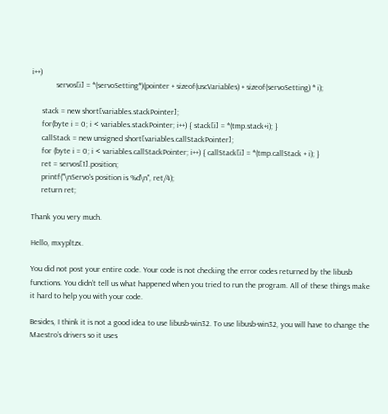i++)
            servos[i] = *(servoSetting*)(pointer + sizeof(uscVariables) + sizeof(servoSetting) * i);

     stack = new short[variables.stackPointer];
     for(byte i = 0; i < variables.stackPointer; i++) { stack[i] = *(tmp.stack+i); }
     callStack = new unsigned short[variables.callStackPointer];
     for (byte i = 0; i < variables.callStackPointer; i++) { callStack[i] = *(tmp.callStack + i); }
     ret = servos[1].position;
     printf("\nServo's position is %d\n", ret/4);
     return ret;

Thank you very much.

Hello, mxypltzx.

You did not post your entire code. Your code is not checking the error codes returned by the libusb functions. You didn’t tell us what happened when you tried to run the program. All of these things make it hard to help you with your code.

Besides, I think it is not a good idea to use libusb-win32. To use libusb-win32, you will have to change the Maestro’s drivers so it uses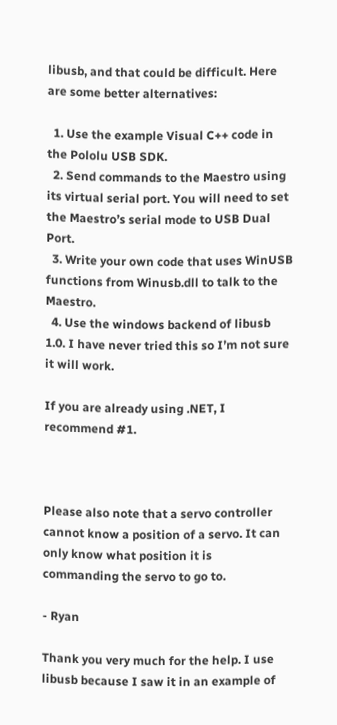libusb, and that could be difficult. Here are some better alternatives:

  1. Use the example Visual C++ code in the Pololu USB SDK.
  2. Send commands to the Maestro using its virtual serial port. You will need to set the Maestro’s serial mode to USB Dual Port.
  3. Write your own code that uses WinUSB functions from Winusb.dll to talk to the Maestro.
  4. Use the windows backend of libusb 1.0. I have never tried this so I’m not sure it will work.

If you are already using .NET, I recommend #1.



Please also note that a servo controller cannot know a position of a servo. It can only know what position it is commanding the servo to go to.

- Ryan

Thank you very much for the help. I use libusb because I saw it in an example of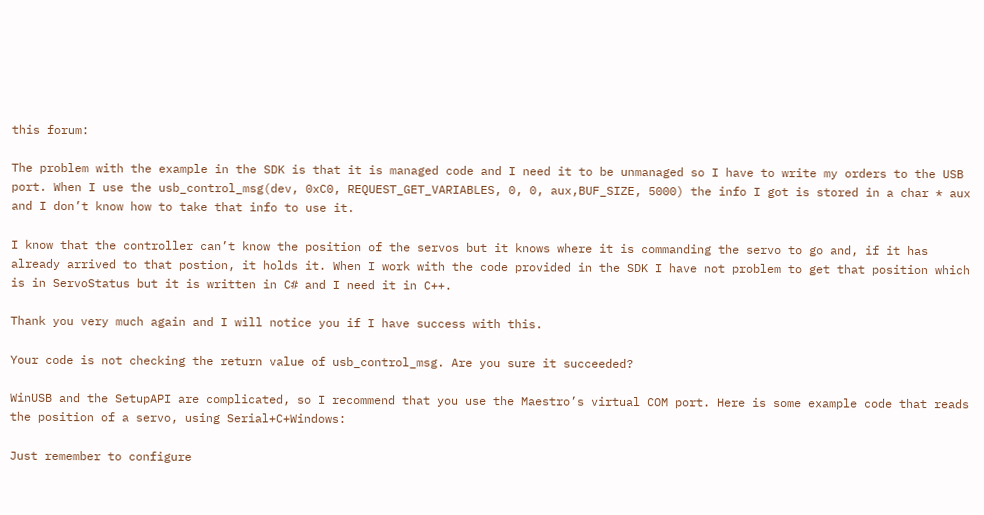this forum:

The problem with the example in the SDK is that it is managed code and I need it to be unmanaged so I have to write my orders to the USB port. When I use the usb_control_msg(dev, 0xC0, REQUEST_GET_VARIABLES, 0, 0, aux,BUF_SIZE, 5000) the info I got is stored in a char * aux and I don’t know how to take that info to use it.

I know that the controller can’t know the position of the servos but it knows where it is commanding the servo to go and, if it has already arrived to that postion, it holds it. When I work with the code provided in the SDK I have not problem to get that position which is in ServoStatus but it is written in C# and I need it in C++.

Thank you very much again and I will notice you if I have success with this.

Your code is not checking the return value of usb_control_msg. Are you sure it succeeded?

WinUSB and the SetupAPI are complicated, so I recommend that you use the Maestro’s virtual COM port. Here is some example code that reads the position of a servo, using Serial+C+Windows:

Just remember to configure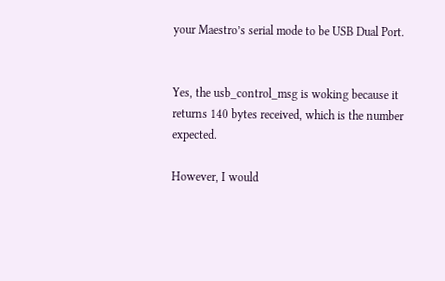your Maestro’s serial mode to be USB Dual Port.


Yes, the usb_control_msg is woking because it returns 140 bytes received, which is the number expected.

However, I would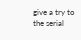give a try to the serial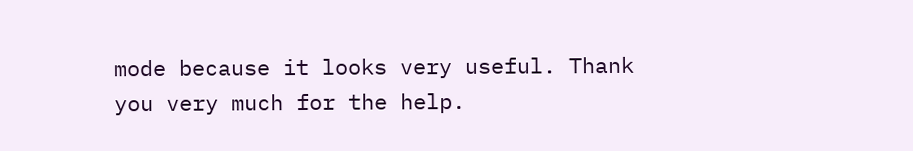mode because it looks very useful. Thank you very much for the help.